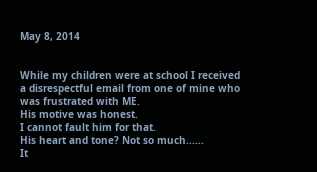May 8, 2014


While my children were at school I received a disrespectful email from one of mine who was frustrated with ME.
His motive was honest.
I cannot fault him for that.
His heart and tone? Not so much......
It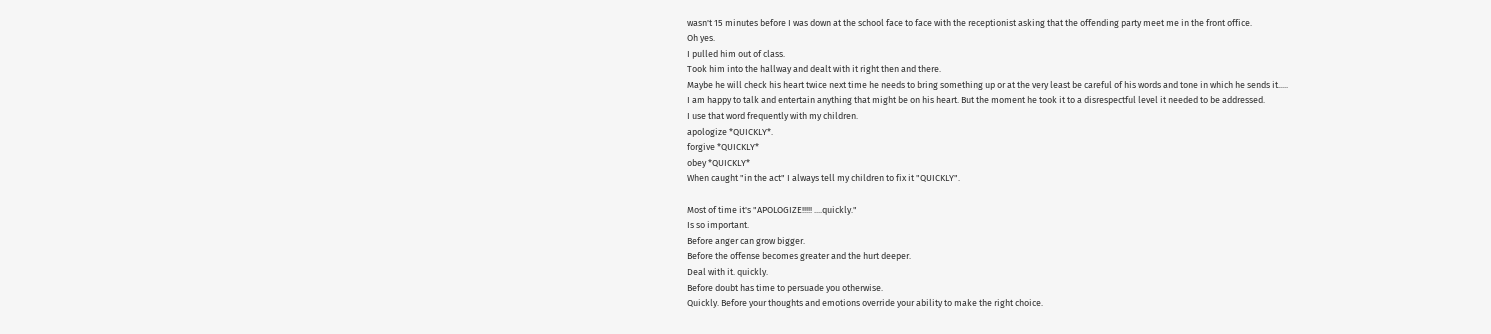wasn't 15 minutes before I was down at the school face to face with the receptionist asking that the offending party meet me in the front office.
Oh yes.
I pulled him out of class.
Took him into the hallway and dealt with it right then and there.
Maybe he will check his heart twice next time he needs to bring something up or at the very least be careful of his words and tone in which he sends it.....
I am happy to talk and entertain anything that might be on his heart. But the moment he took it to a disrespectful level it needed to be addressed.
I use that word frequently with my children.
apologize *QUICKLY*.
forgive *QUICKLY*
obey *QUICKLY*
When caught "in the act" I always tell my children to fix it "QUICKLY".

Most of time it's "APOLOGIZE!!!!! ....quickly."
Is so important.
Before anger can grow bigger.
Before the offense becomes greater and the hurt deeper.
Deal with it. quickly.
Before doubt has time to persuade you otherwise.
Quickly. Before your thoughts and emotions override your ability to make the right choice.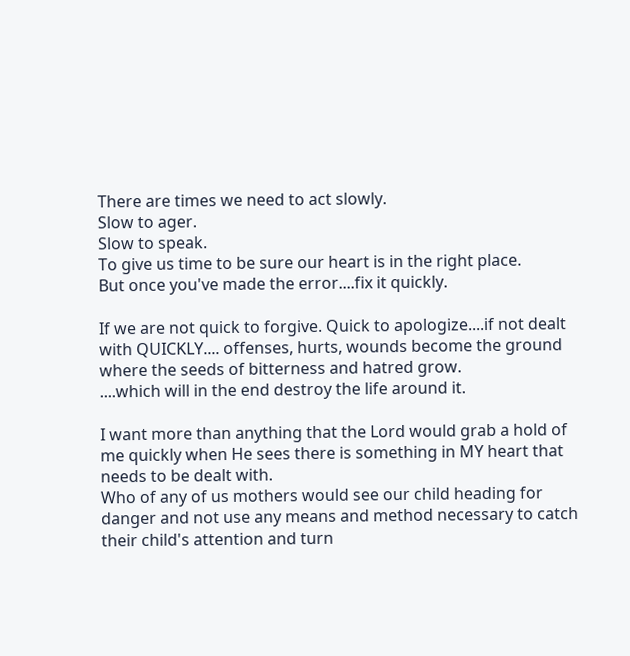There are times we need to act slowly.
Slow to ager.
Slow to speak.
To give us time to be sure our heart is in the right place.
But once you've made the error....fix it quickly.

If we are not quick to forgive. Quick to apologize....if not dealt with QUICKLY.... offenses, hurts, wounds become the ground where the seeds of bitterness and hatred grow.
....which will in the end destroy the life around it.

I want more than anything that the Lord would grab a hold of me quickly when He sees there is something in MY heart that needs to be dealt with.
Who of any of us mothers would see our child heading for danger and not use any means and method necessary to catch their child's attention and turn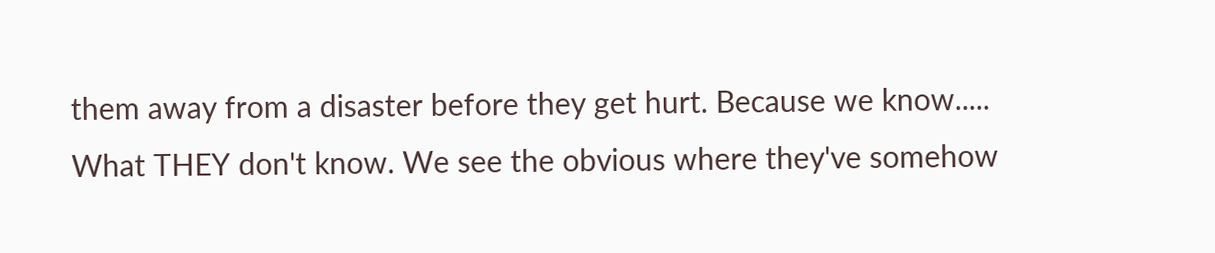them away from a disaster before they get hurt. Because we know.....
What THEY don't know. We see the obvious where they've somehow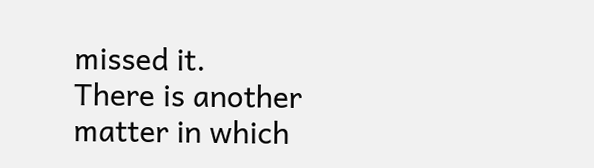missed it.
There is another matter in which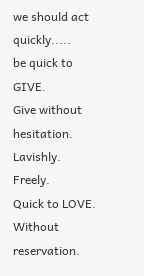we should act quickly.....
be quick to GIVE.
Give without hesitation. Lavishly. Freely.
Quick to LOVE.
Without reservation.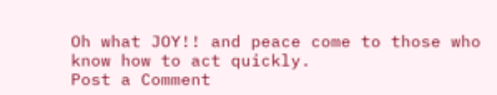Oh what JOY!! and peace come to those who know how to act quickly.
Post a Comment